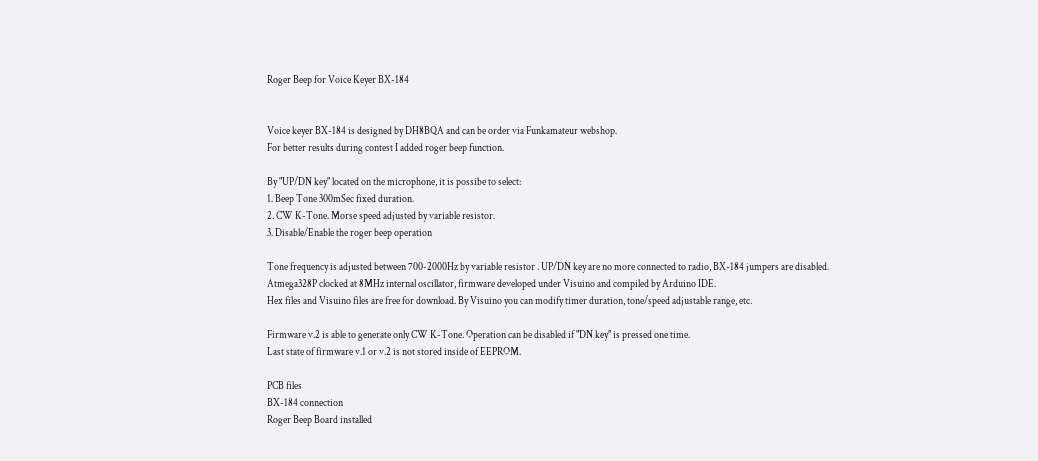Roger Beep for Voice Keyer BX-184


Voice keyer BX-184 is designed by DH8BQA and can be order via Funkamateur webshop.
For better results during contest I added roger beep function.

By "UP/DN key" located on the microphone, it is possibe to select:
1. Beep Tone 300mSec fixed duration.
2. CW K-Tone. Morse speed adjusted by variable resistor.
3. Disable/Enable the roger beep operation

Tone frequency is adjusted between 700-2000Hz by variable resistor . UP/DN key are no more connected to radio, BX-184 jumpers are disabled.
Atmega328P clocked at 8MHz internal oscillator, firmware developed under Visuino and compiled by Arduino IDE.
Hex files and Visuino files are free for download. By Visuino you can modify timer duration, tone/speed adjustable range, etc.

Firmware v.2 is able to generate only CW K-Tone. Operation can be disabled if "DN key" is pressed one time.
Last state of firmware v.1 or v.2 is not stored inside of EEPROM.

PCB files
BX-184 connection
Roger Beep Board installed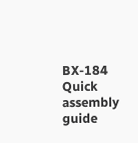BX-184 Quick assembly guide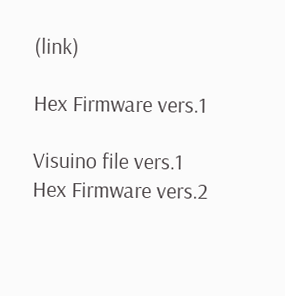(link)

Hex Firmware vers.1

Visuino file vers.1
Hex Firmware vers.2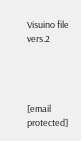Visuino file vers.2




[email protected]